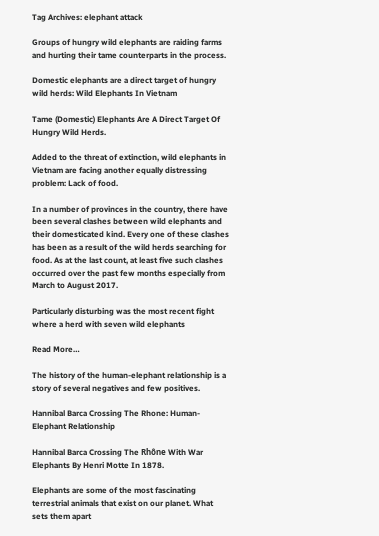Tag Archives: elephant attack

Groups of hungry wild elephants are raiding farms and hurting their tame counterparts in the process.

Domestic elephants are a direct target of hungry wild herds: Wild Elephants In Vietnam

Tame (Domestic) Elephants Are A Direct Target Of Hungry Wild Herds.

Added to the threat of extinction, wild elephants in Vietnam are facing another equally distressing problem: Lack of food.

In a number of provinces in the country, there have been several clashes between wild elephants and their domesticated kind. Every one of these clashes has been as a result of the wild herds searching for food. As at the last count, at least five such clashes occurred over the past few months especially from March to August 2017.

Particularly disturbing was the most recent fight where a herd with seven wild elephants

Read More…

The history of the human-elephant relationship is a story of several negatives and few positives.

Hannibal Barca Crossing The Rhone: Human-Elephant Relationship

Hannibal Barca Crossing The Rhône With War Elephants By Henri Motte In 1878.

Elephants are some of the most fascinating terrestrial animals that exist on our planet. What sets them apart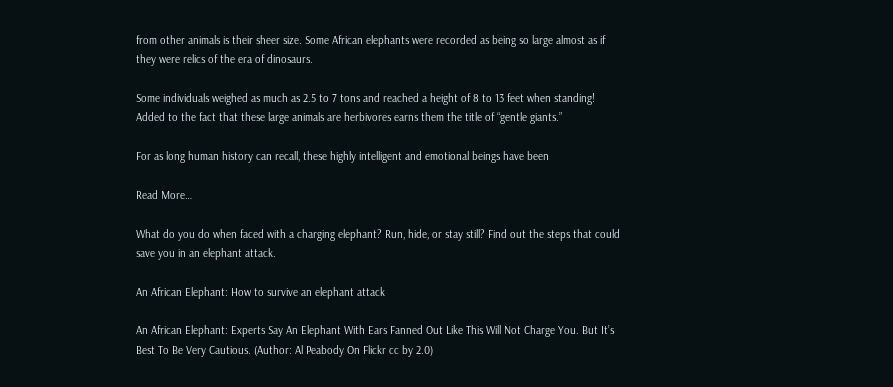from other animals is their sheer size. Some African elephants were recorded as being so large almost as if they were relics of the era of dinosaurs.

Some individuals weighed as much as 2.5 to 7 tons and reached a height of 8 to 13 feet when standing! Added to the fact that these large animals are herbivores earns them the title of “gentle giants.”

For as long human history can recall, these highly intelligent and emotional beings have been

Read More…

What do you do when faced with a charging elephant? Run, hide, or stay still? Find out the steps that could save you in an elephant attack.

An African Elephant: How to survive an elephant attack

An African Elephant: Experts Say An Elephant With Ears Fanned Out Like This Will Not Charge You. But It’s Best To Be Very Cautious. (Author: Al Peabody On Flickr cc by 2.0)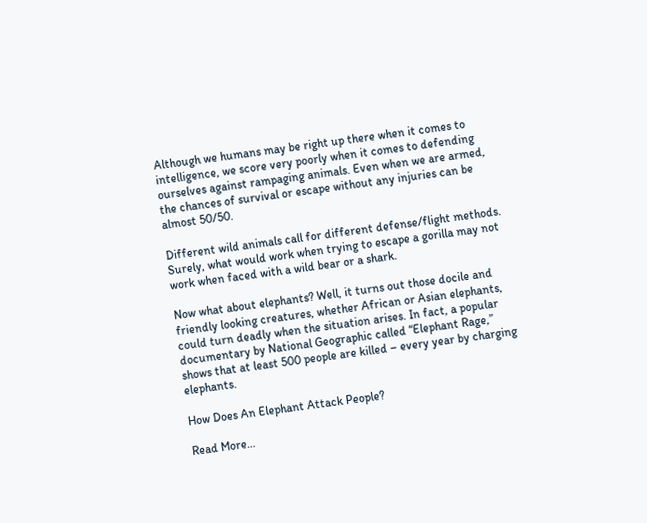Although we humans may be right up there when it comes to intelligence, we score very poorly when it comes to defending ourselves against rampaging animals. Even when we are armed, the chances of survival or escape without any injuries can be almost 50/50.

Different wild animals call for different defense/flight methods. Surely, what would work when trying to escape a gorilla may not work when faced with a wild bear or a shark.

Now what about elephants? Well, it turns out those docile and friendly looking creatures, whether African or Asian elephants, could turn deadly when the situation arises. In fact, a popular documentary by National Geographic called “Elephant Rage,” shows that at least 500 people are killed – every year by charging elephants.

How Does An Elephant Attack People?

Read More…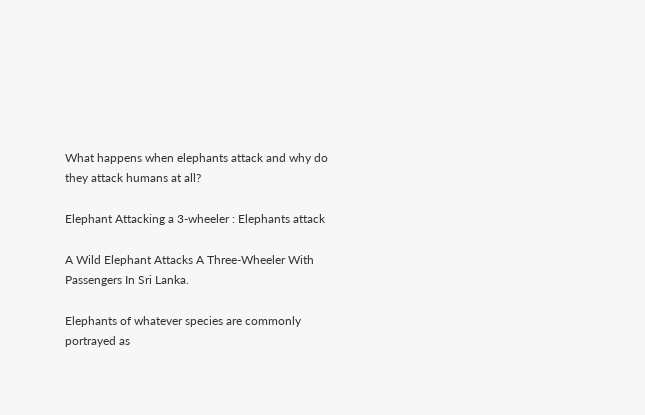What happens when elephants attack and why do they attack humans at all?

Elephant Attacking a 3-wheeler : Elephants attack

A Wild Elephant Attacks A Three-Wheeler With Passengers In Sri Lanka.

Elephants of whatever species are commonly portrayed as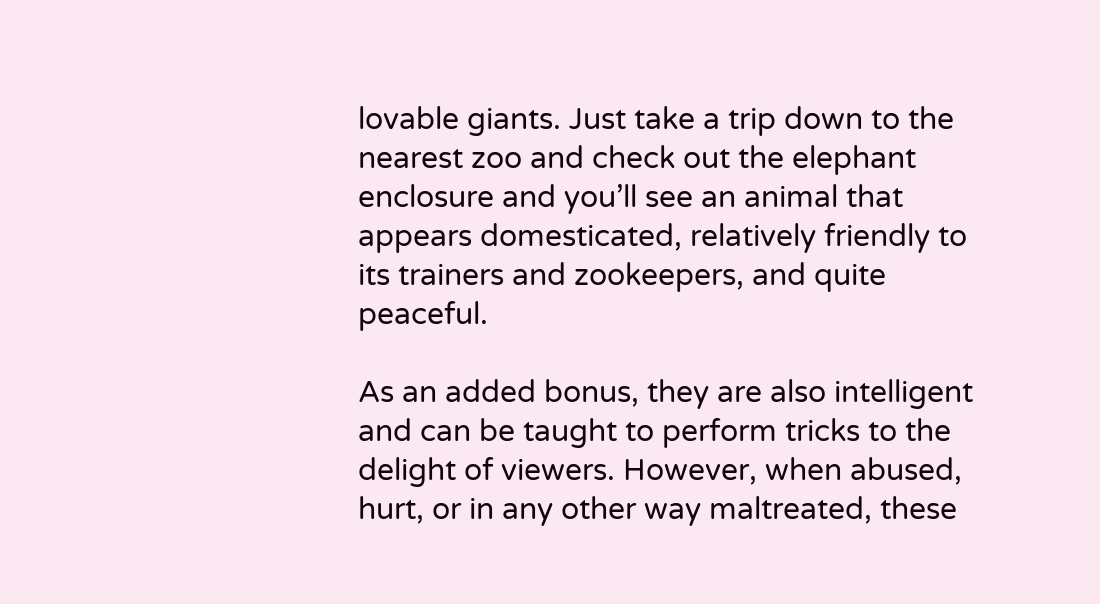lovable giants. Just take a trip down to the nearest zoo and check out the elephant enclosure and you’ll see an animal that appears domesticated, relatively friendly to its trainers and zookeepers, and quite peaceful.

As an added bonus, they are also intelligent and can be taught to perform tricks to the delight of viewers. However, when abused, hurt, or in any other way maltreated, these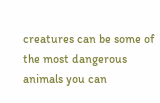creatures can be some of the most dangerous animals you can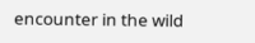encounter in the wild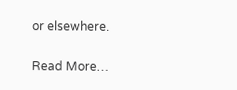or elsewhere.

Read More…